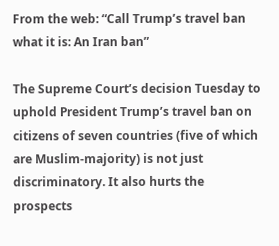From the web: “Call Trump’s travel ban what it is: An Iran ban”

The Supreme Court’s decision Tuesday to uphold President Trump’s travel ban on citizens of seven countries (five of which are Muslim-majority) is not just discriminatory. It also hurts the prospects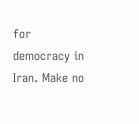for democracy in Iran. Make no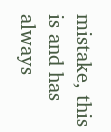mistake, this is and has always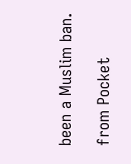been a Muslim ban.

from Pocket